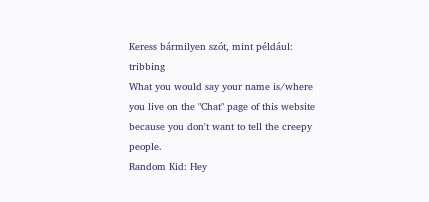Keress bármilyen szót, mint például: tribbing
What you would say your name is/where you live on the "Chat" page of this website because you don't want to tell the creepy people.
Random Kid: Hey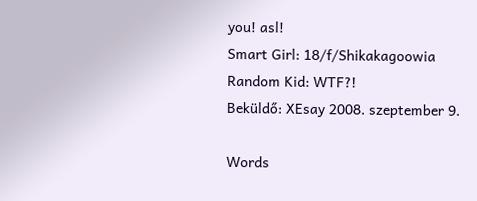you! asl!
Smart Girl: 18/f/Shikakagoowia
Random Kid: WTF?!
Beküldő: XEsay 2008. szeptember 9.

Words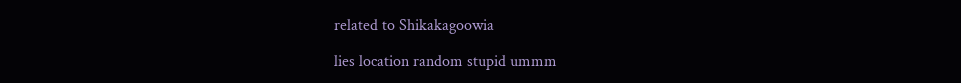related to Shikakagoowia

lies location random stupid ummm